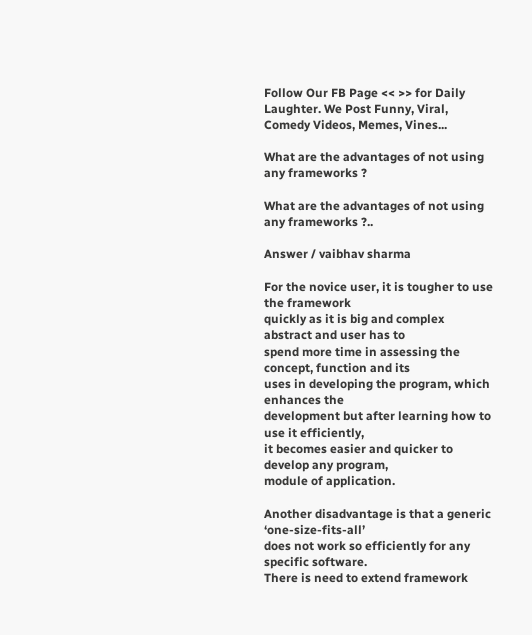Follow Our FB Page << >> for Daily Laughter. We Post Funny, Viral, Comedy Videos, Memes, Vines...

What are the advantages of not using any frameworks ?

What are the advantages of not using any frameworks ?..

Answer / vaibhav sharma

For the novice user, it is tougher to use the framework
quickly as it is big and complex abstract and user has to
spend more time in assessing the concept, function and its
uses in developing the program, which enhances the
development but after learning how to use it efficiently,
it becomes easier and quicker to develop any program,
module of application.

Another disadvantage is that a generic ‘one-size-fits-all’
does not work so efficiently for any specific software.
There is need to extend framework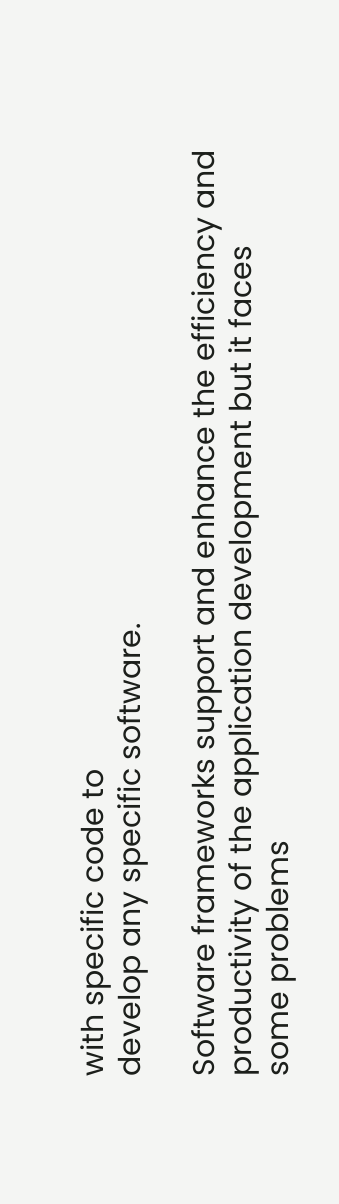with specific code to
develop any specific software.

Software frameworks support and enhance the efficiency and
productivity of the application development but it faces
some problems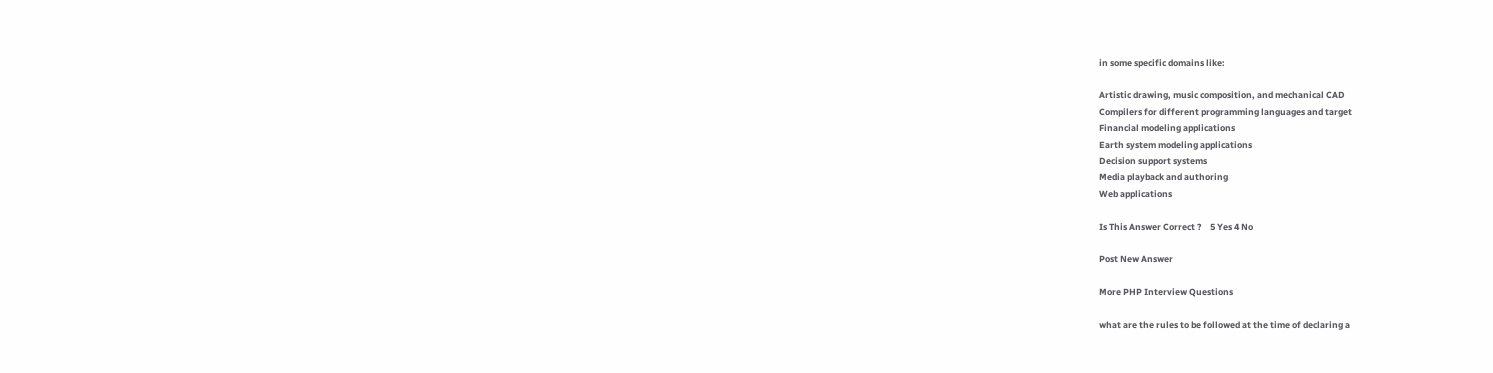in some specific domains like:

Artistic drawing, music composition, and mechanical CAD
Compilers for different programming languages and target
Financial modeling applications
Earth system modeling applications
Decision support systems
Media playback and authoring
Web applications

Is This Answer Correct ?    5 Yes 4 No

Post New Answer

More PHP Interview Questions

what are the rules to be followed at the time of declaring a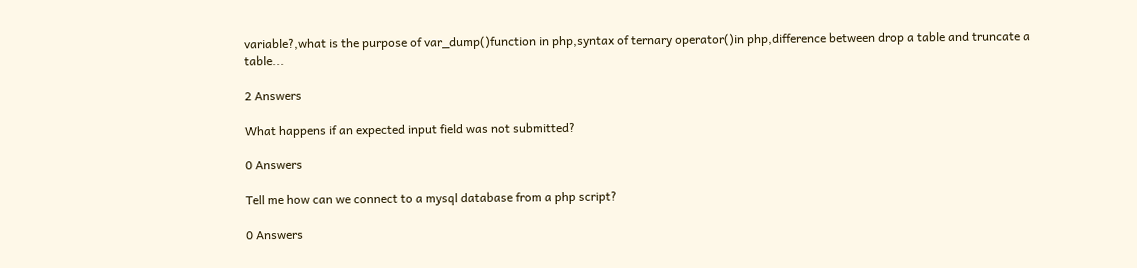variable?,what is the purpose of var_dump()function in php,syntax of ternary operator()in php,difference between drop a table and truncate a table...

2 Answers

What happens if an expected input field was not submitted?

0 Answers

Tell me how can we connect to a mysql database from a php script?

0 Answers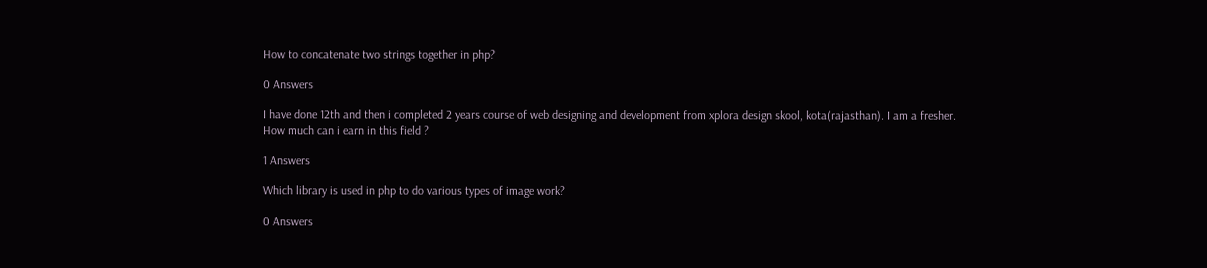How to concatenate two strings together in php?

0 Answers

I have done 12th and then i completed 2 years course of web designing and development from xplora design skool, kota(rajasthan). I am a fresher. How much can i earn in this field ?

1 Answers

Which library is used in php to do various types of image work?

0 Answers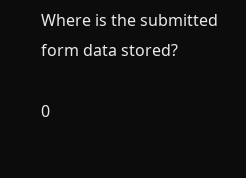Where is the submitted form data stored?

0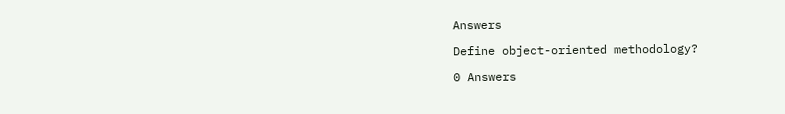Answers

Define object-oriented methodology?

0 Answers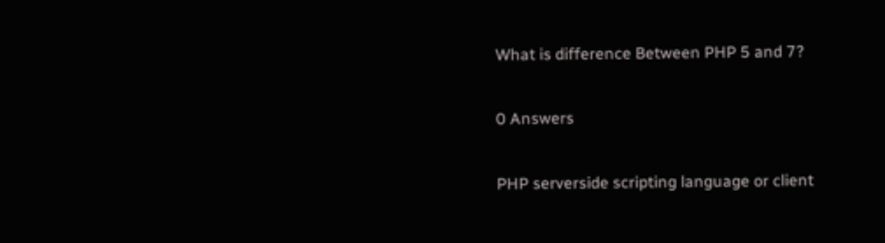What is difference Between PHP 5 and 7?

0 Answers

PHP serverside scripting language or client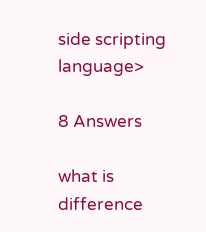side scripting language>

8 Answers

what is difference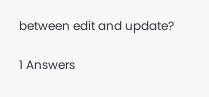between edit and update?

1 Answers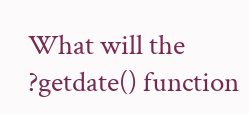What will the ?getdate() function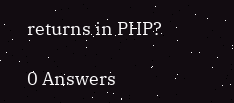returns in PHP?

0 Answers